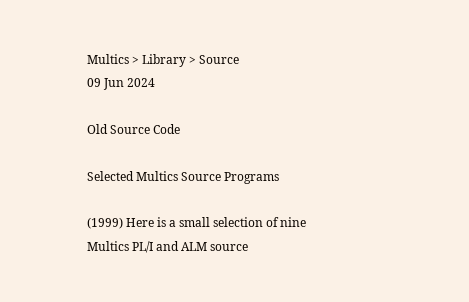Multics > Library > Source
09 Jun 2024

Old Source Code

Selected Multics Source Programs

(1999) Here is a small selection of nine Multics PL/I and ALM source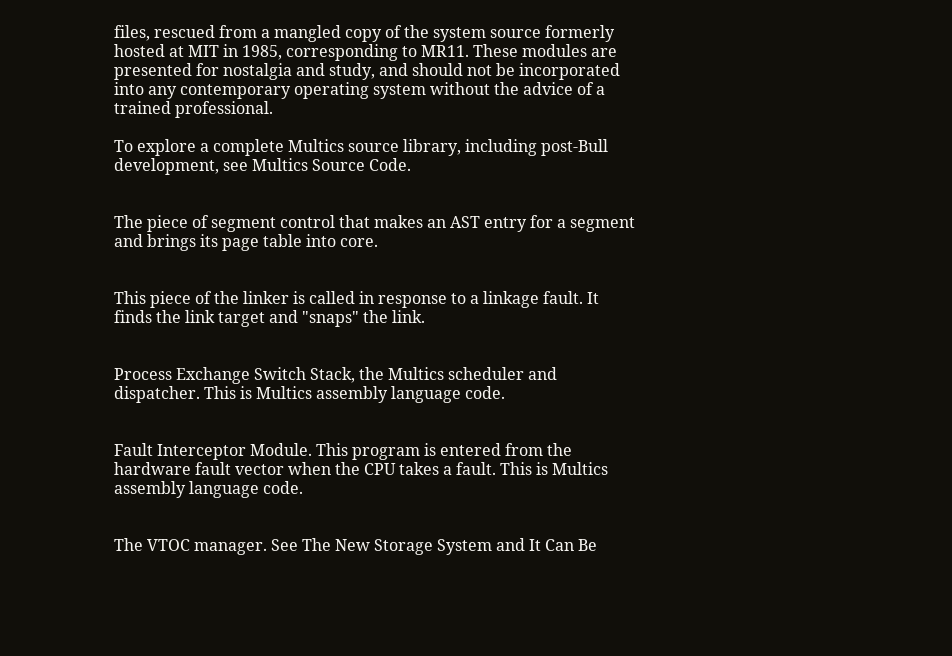files, rescued from a mangled copy of the system source formerly hosted at MIT in 1985, corresponding to MR11. These modules are presented for nostalgia and study, and should not be incorporated into any contemporary operating system without the advice of a trained professional.

To explore a complete Multics source library, including post-Bull development, see Multics Source Code.


The piece of segment control that makes an AST entry for a segment and brings its page table into core.


This piece of the linker is called in response to a linkage fault. It finds the link target and "snaps" the link.


Process Exchange Switch Stack, the Multics scheduler and dispatcher. This is Multics assembly language code.


Fault Interceptor Module. This program is entered from the hardware fault vector when the CPU takes a fault. This is Multics assembly language code.


The VTOC manager. See The New Storage System and It Can Be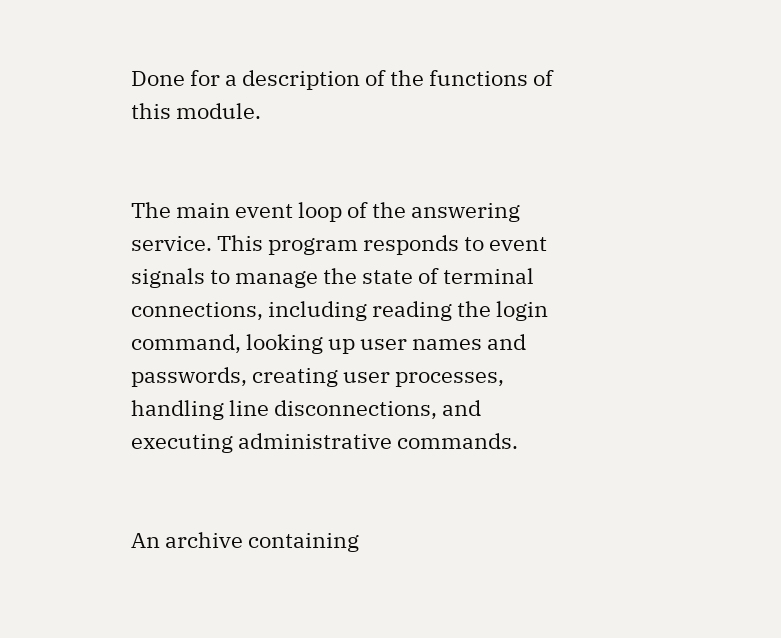Done for a description of the functions of this module.


The main event loop of the answering service. This program responds to event signals to manage the state of terminal connections, including reading the login command, looking up user names and passwords, creating user processes, handling line disconnections, and executing administrative commands.


An archive containing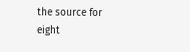the source for eight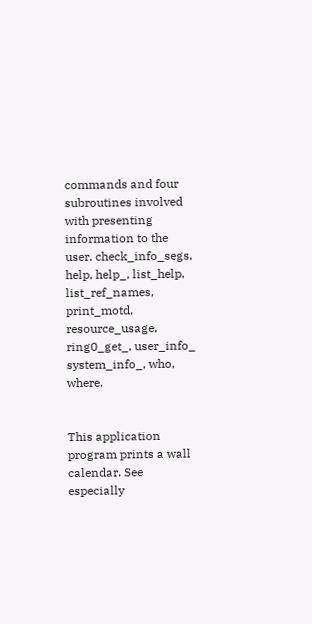commands and four subroutines involved with presenting information to the user. check_info_segs, help, help_, list_help, list_ref_names, print_motd, resource_usage, ring0_get_, user_info_ system_info_, who, where.


This application program prints a wall calendar. See especially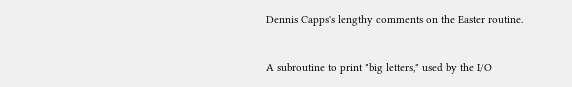Dennis Capps's lengthy comments on the Easter routine.


A subroutine to print "big letters," used by the I/O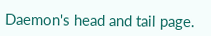Daemon's head and tail page.